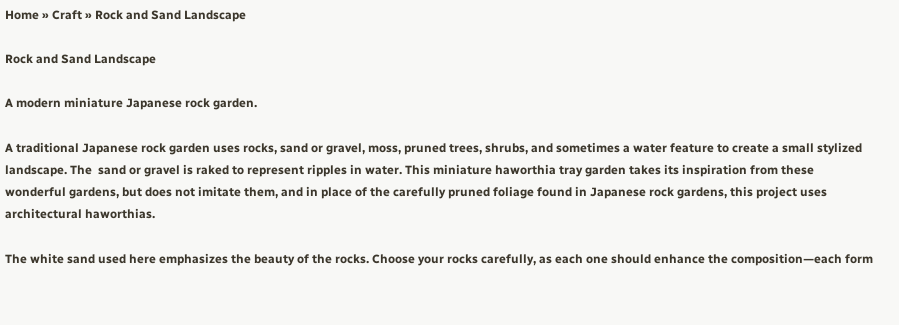Home » Craft » Rock and Sand Landscape

Rock and Sand Landscape

A modern miniature Japanese rock garden.

A traditional Japanese rock garden uses rocks, sand or gravel, moss, pruned trees, shrubs, and sometimes a water feature to create a small stylized landscape. The  sand or gravel is raked to represent ripples in water. This miniature haworthia tray garden takes its inspiration from these wonderful gardens, but does not imitate them, and in place of the carefully pruned foliage found in Japanese rock gardens, this project uses architectural haworthias.

The white sand used here emphasizes the beauty of the rocks. Choose your rocks carefully, as each one should enhance the composition—each form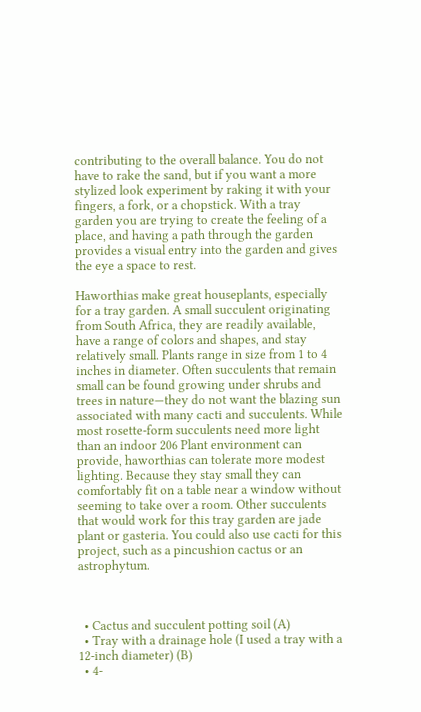contributing to the overall balance. You do not have to rake the sand, but if you want a more stylized look experiment by raking it with your fingers, a fork, or a chopstick. With a tray garden you are trying to create the feeling of a place, and having a path through the garden provides a visual entry into the garden and gives the eye a space to rest.

Haworthias make great houseplants, especially for a tray garden. A small succulent originating from South Africa, they are readily available, have a range of colors and shapes, and stay relatively small. Plants range in size from 1 to 4 inches in diameter. Often succulents that remain small can be found growing under shrubs and trees in nature—they do not want the blazing sun associated with many cacti and succulents. While most rosette-form succulents need more light than an indoor 206 Plant environment can provide, haworthias can tolerate more modest lighting. Because they stay small they can comfortably fit on a table near a window without seeming to take over a room. Other succulents that would work for this tray garden are jade plant or gasteria. You could also use cacti for this project, such as a pincushion cactus or an astrophytum.



  • Cactus and succulent potting soil (A)
  • Tray with a drainage hole (I used a tray with a 12-inch diameter) (B)
  • 4-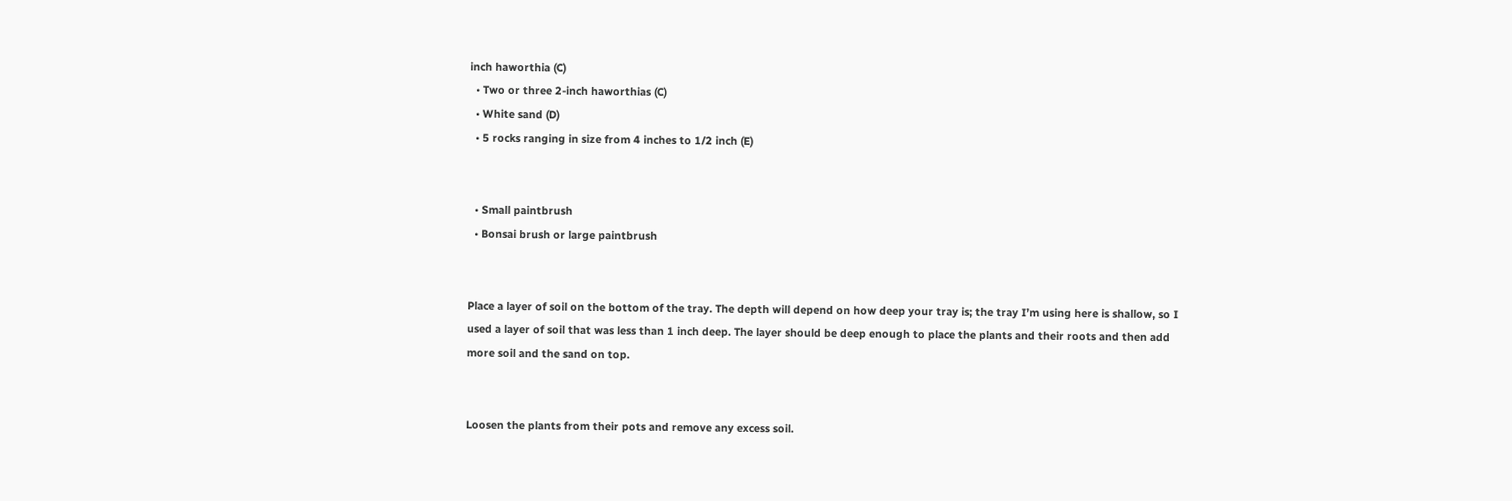inch haworthia (C)
  • Two or three 2-inch haworthias (C)
  • White sand (D)
  • 5 rocks ranging in size from 4 inches to 1/2 inch (E)


  • Small paintbrush
  • Bonsai brush or large paintbrush


Place a layer of soil on the bottom of the tray. The depth will depend on how deep your tray is; the tray I’m using here is shallow, so I used a layer of soil that was less than 1 inch deep. The layer should be deep enough to place the plants and their roots and then add more soil and the sand on top.


Loosen the plants from their pots and remove any excess soil.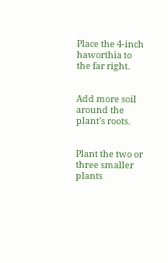Place the 4-inch haworthia to the far right.


Add more soil around the plant’s roots.


Plant the two or three smaller plants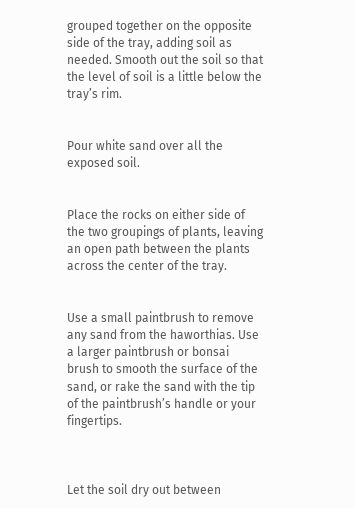grouped together on the opposite side of the tray, adding soil as needed. Smooth out the soil so that the level of soil is a little below the tray’s rim.


Pour white sand over all the exposed soil.


Place the rocks on either side of the two groupings of plants, leaving an open path between the plants across the center of the tray.


Use a small paintbrush to remove any sand from the haworthias. Use a larger paintbrush or bonsai brush to smooth the surface of the sand, or rake the sand with the tip of the paintbrush’s handle or your fingertips.



Let the soil dry out between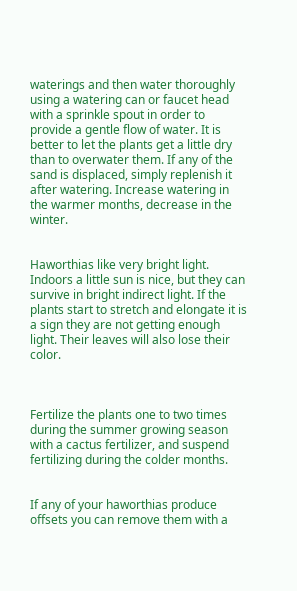waterings and then water thoroughly using a watering can or faucet head with a sprinkle spout in order to provide a gentle flow of water. It is better to let the plants get a little dry than to overwater them. If any of the sand is displaced, simply replenish it after watering. Increase watering in the warmer months, decrease in the winter.


Haworthias like very bright light. Indoors a little sun is nice, but they can survive in bright indirect light. If the plants start to stretch and elongate it is a sign they are not getting enough light. Their leaves will also lose their color.



Fertilize the plants one to two times during the summer growing season with a cactus fertilizer, and suspend fertilizing during the colder months.


If any of your haworthias produce offsets you can remove them with a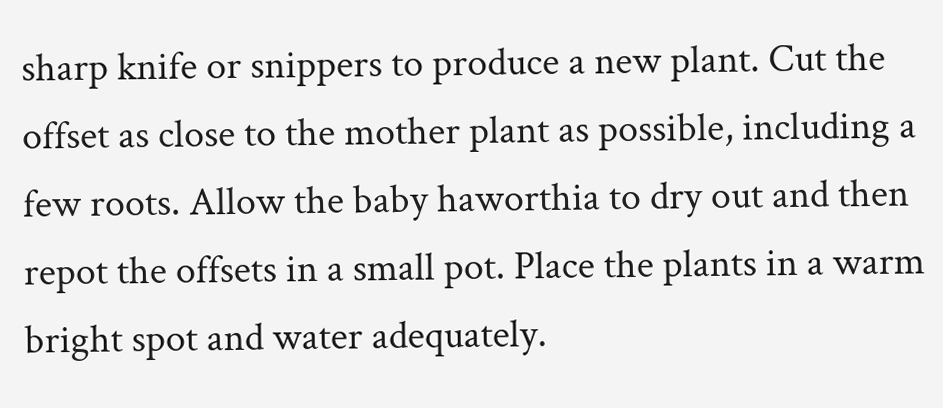sharp knife or snippers to produce a new plant. Cut the offset as close to the mother plant as possible, including a few roots. Allow the baby haworthia to dry out and then repot the offsets in a small pot. Place the plants in a warm bright spot and water adequately.